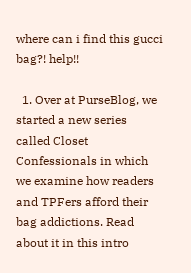where can i find this gucci bag?! help!!

  1. Over at PurseBlog, we started a new series called Closet Confessionals in which we examine how readers and TPFers afford their bag addictions. Read about it in this intro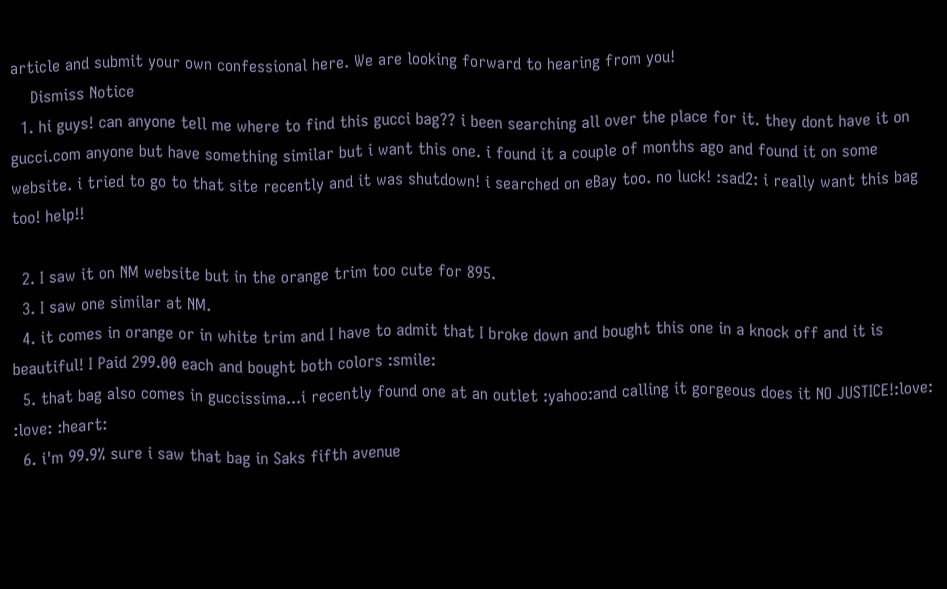article and submit your own confessional here. We are looking forward to hearing from you!
    Dismiss Notice
  1. hi guys! can anyone tell me where to find this gucci bag?? i been searching all over the place for it. they dont have it on gucci.com anyone but have something similar but i want this one. i found it a couple of months ago and found it on some website. i tried to go to that site recently and it was shutdown! i searched on eBay too. no luck! :sad2: i really want this bag too! help!!

  2. I saw it on NM website but in the orange trim too cute for 895.
  3. I saw one similar at NM.
  4. it comes in orange or in white trim and I have to admit that I broke down and bought this one in a knock off and it is beautiful! I Paid 299.00 each and bought both colors :smile:
  5. that bag also comes in guccissima...i recently found one at an outlet :yahoo:and calling it gorgeous does it NO JUSTICE!:love: :love: :heart:
  6. i'm 99.9% sure i saw that bag in Saks fifth avenue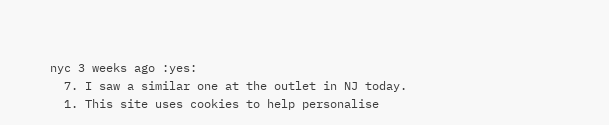nyc 3 weeks ago :yes:
  7. I saw a similar one at the outlet in NJ today.
  1. This site uses cookies to help personalise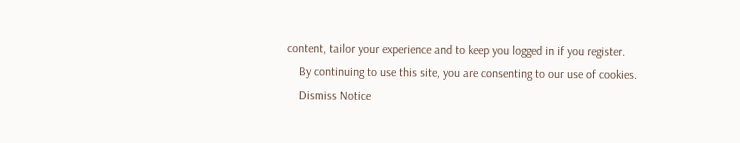content, tailor your experience and to keep you logged in if you register.
    By continuing to use this site, you are consenting to our use of cookies.
    Dismiss Notice